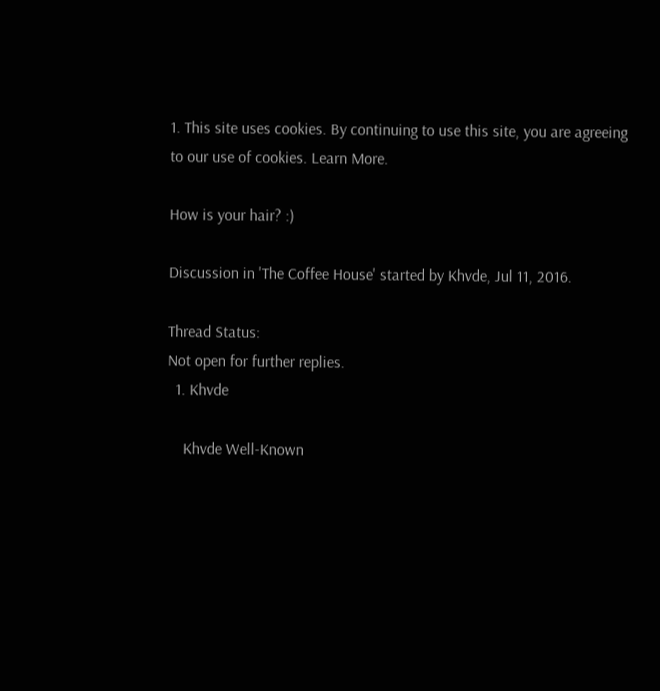1. This site uses cookies. By continuing to use this site, you are agreeing to our use of cookies. Learn More.

How is your hair? :)

Discussion in 'The Coffee House' started by Khvde, Jul 11, 2016.

Thread Status:
Not open for further replies.
  1. Khvde

    Khvde Well-Known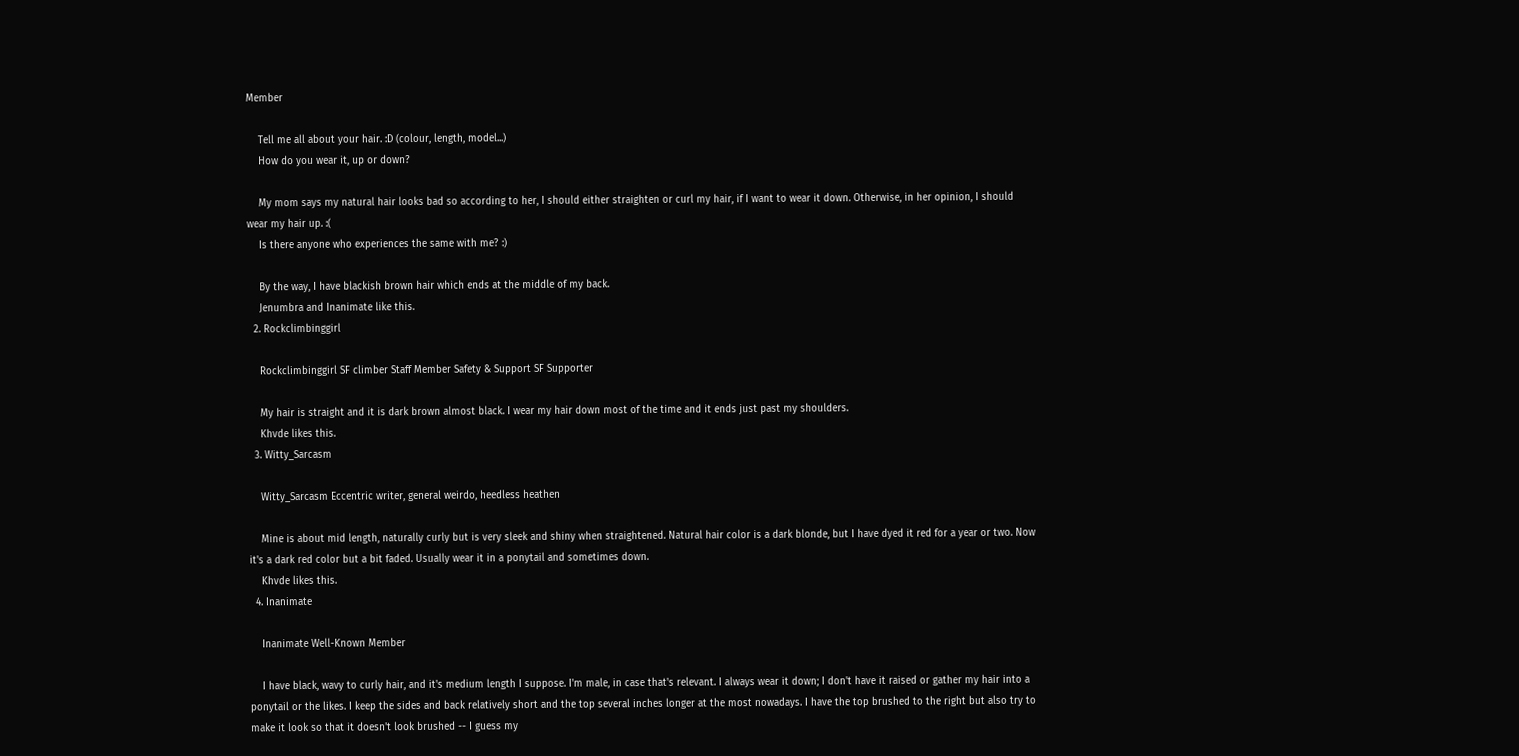Member

    Tell me all about your hair. :D (colour, length, model...)
    How do you wear it, up or down?

    My mom says my natural hair looks bad so according to her, I should either straighten or curl my hair, if I want to wear it down. Otherwise, in her opinion, I should wear my hair up. :(
    Is there anyone who experiences the same with me? :)

    By the way, I have blackish brown hair which ends at the middle of my back.
    Jenumbra and Inanimate like this.
  2. Rockclimbinggirl

    Rockclimbinggirl SF climber Staff Member Safety & Support SF Supporter

    My hair is straight and it is dark brown almost black. I wear my hair down most of the time and it ends just past my shoulders.
    Khvde likes this.
  3. Witty_Sarcasm

    Witty_Sarcasm Eccentric writer, general weirdo, heedless heathen

    Mine is about mid length, naturally curly but is very sleek and shiny when straightened. Natural hair color is a dark blonde, but I have dyed it red for a year or two. Now it's a dark red color but a bit faded. Usually wear it in a ponytail and sometimes down.
    Khvde likes this.
  4. Inanimate

    Inanimate Well-Known Member

    I have black, wavy to curly hair, and it's medium length I suppose. I'm male, in case that's relevant. I always wear it down; I don't have it raised or gather my hair into a ponytail or the likes. I keep the sides and back relatively short and the top several inches longer at the most nowadays. I have the top brushed to the right but also try to make it look so that it doesn't look brushed -- I guess my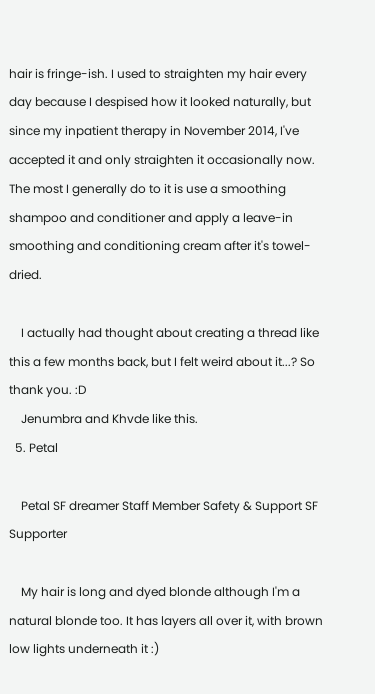hair is fringe-ish. I used to straighten my hair every day because I despised how it looked naturally, but since my inpatient therapy in November 2014, I've accepted it and only straighten it occasionally now. The most I generally do to it is use a smoothing shampoo and conditioner and apply a leave-in smoothing and conditioning cream after it's towel-dried.

    I actually had thought about creating a thread like this a few months back, but I felt weird about it...? So thank you. :D
    Jenumbra and Khvde like this.
  5. Petal

    Petal SF dreamer Staff Member Safety & Support SF Supporter

    My hair is long and dyed blonde although I'm a natural blonde too. It has layers all over it, with brown low lights underneath it :)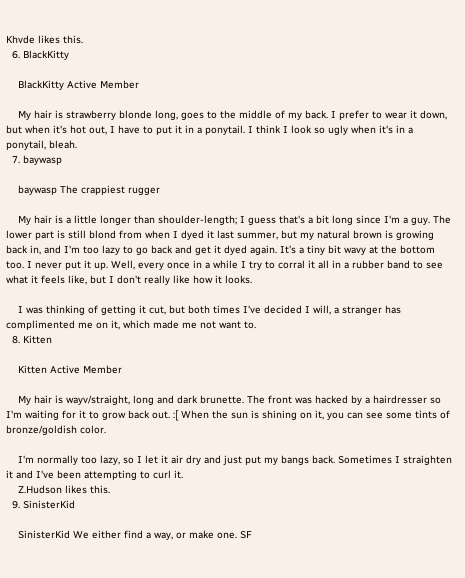Khvde likes this.
  6. BlackKitty

    BlackKitty Active Member

    My hair is strawberry blonde long, goes to the middle of my back. I prefer to wear it down, but when it's hot out, I have to put it in a ponytail. I think I look so ugly when it's in a ponytail, bleah.
  7. baywasp

    baywasp The crappiest rugger

    My hair is a little longer than shoulder-length; I guess that's a bit long since I'm a guy. The lower part is still blond from when I dyed it last summer, but my natural brown is growing back in, and I'm too lazy to go back and get it dyed again. It's a tiny bit wavy at the bottom too. I never put it up. Well, every once in a while I try to corral it all in a rubber band to see what it feels like, but I don't really like how it looks.

    I was thinking of getting it cut, but both times I've decided I will, a stranger has complimented me on it, which made me not want to.
  8. Kitten

    Kitten Active Member

    My hair is wayv/straight, long and dark brunette. The front was hacked by a hairdresser so I'm waiting for it to grow back out. :[ When the sun is shining on it, you can see some tints of bronze/goldish color.

    I'm normally too lazy, so I let it air dry and just put my bangs back. Sometimes I straighten it and I've been attempting to curl it.
    Z.Hudson likes this.
  9. SinisterKid

    SinisterKid We either find a way, or make one. SF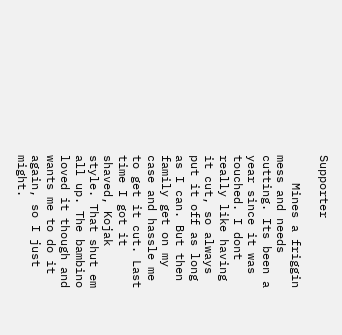Supporter

    Mines a friggin mess and needs cutting. Its been a year since it was touched. I dont really like having it cut, so always put it off as long as I can. But then family get on my case and hassle me to get it cut. Last time I got it shaved, Kojak style. That shut em all up. The bambino loved it though and wants me to do it again, so I just might.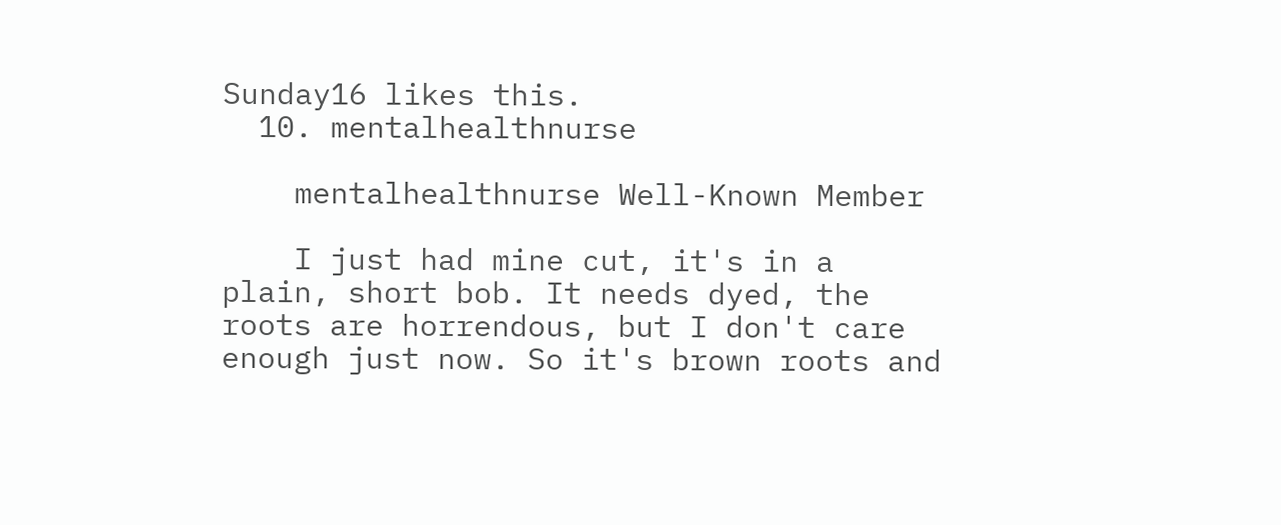Sunday16 likes this.
  10. mentalhealthnurse

    mentalhealthnurse Well-Known Member

    I just had mine cut, it's in a plain, short bob. It needs dyed, the roots are horrendous, but I don't care enough just now. So it's brown roots and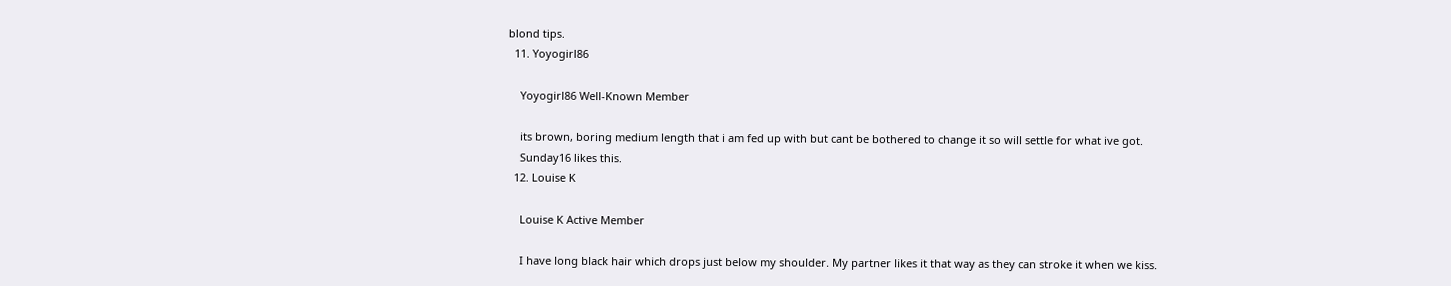blond tips.
  11. Yoyogirl86

    Yoyogirl86 Well-Known Member

    its brown, boring medium length that i am fed up with but cant be bothered to change it so will settle for what ive got.
    Sunday16 likes this.
  12. Louise K

    Louise K Active Member

    I have long black hair which drops just below my shoulder. My partner likes it that way as they can stroke it when we kiss.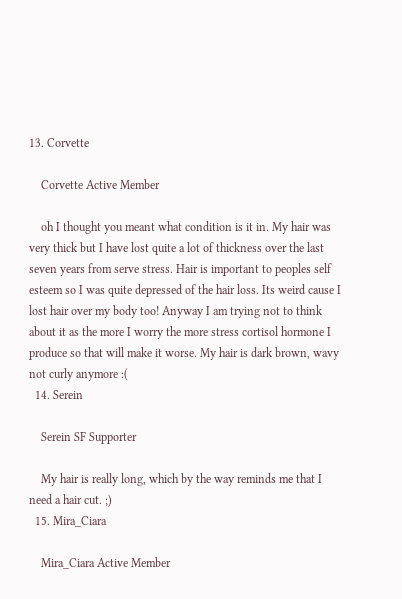13. Corvette

    Corvette Active Member

    oh I thought you meant what condition is it in. My hair was very thick but I have lost quite a lot of thickness over the last seven years from serve stress. Hair is important to peoples self esteem so I was quite depressed of the hair loss. Its weird cause I lost hair over my body too! Anyway I am trying not to think about it as the more I worry the more stress cortisol hormone I produce so that will make it worse. My hair is dark brown, wavy not curly anymore :(
  14. Serein

    Serein SF Supporter

    My hair is really long, which by the way reminds me that I need a hair cut. ;)
  15. Mira_Ciara

    Mira_Ciara Active Member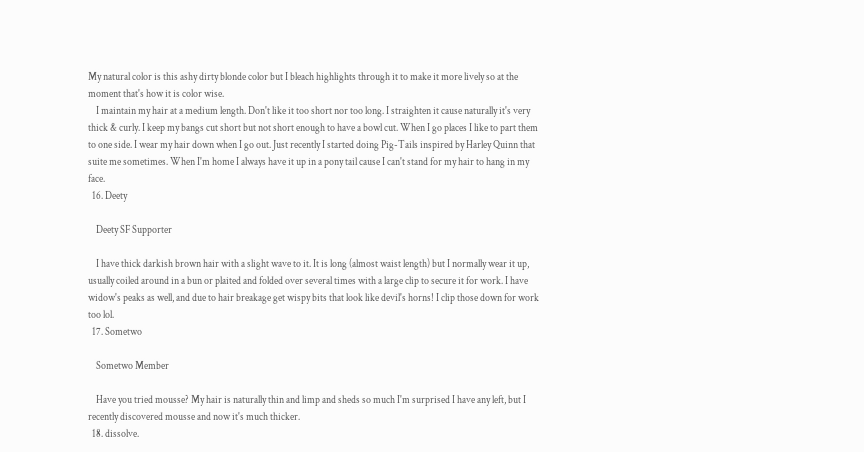My natural color is this ashy dirty blonde color but I bleach highlights through it to make it more lively so at the moment that's how it is color wise.
    I maintain my hair at a medium length. Don't like it too short nor too long. I straighten it cause naturally it's very thick & curly. I keep my bangs cut short but not short enough to have a bowl cut. When I go places I like to part them to one side. I wear my hair down when I go out. Just recently I started doing Pig-Tails inspired by Harley Quinn that suite me sometimes. When I'm home I always have it up in a pony tail cause I can't stand for my hair to hang in my face.
  16. Deety

    Deety SF Supporter

    I have thick darkish brown hair with a slight wave to it. It is long (almost waist length) but I normally wear it up, usually coiled around in a bun or plaited and folded over several times with a large clip to secure it for work. I have widow's peaks as well, and due to hair breakage get wispy bits that look like devil's horns! I clip those down for work too lol.
  17. Sometwo

    Sometwo Member

    Have you tried mousse? My hair is naturally thin and limp and sheds so much I'm surprised I have any left, but I recently discovered mousse and now it's much thicker.
  18. dissolve.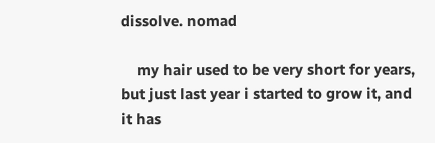dissolve. nomad

    my hair used to be very short for years, but just last year i started to grow it, and it has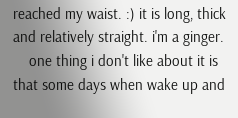reached my waist. :) it is long, thick and relatively straight. i'm a ginger.
    one thing i don't like about it is that some days when wake up and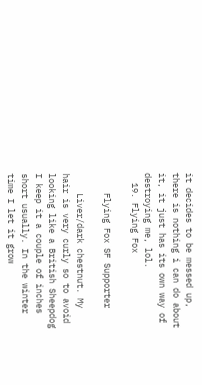it decides to be messed up, there is nothing i can do about it, it just has its own way of destroying me, lol.
  19. Flying Fox

    Flying Fox SF Supporter

    Liver/dark chestnut. My hair is very curly so to avoid looking like a British Sheepdog I keep it a couple of inches short usually. In the winter time I let it grow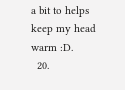a bit to helps keep my head warm :D.
  20.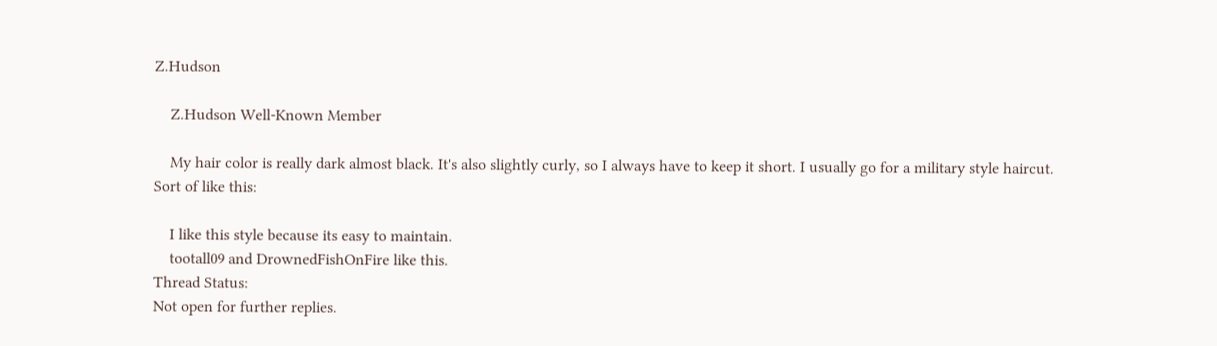Z.Hudson

    Z.Hudson Well-Known Member

    My hair color is really dark almost black. It's also slightly curly, so I always have to keep it short. I usually go for a military style haircut. Sort of like this:

    I like this style because its easy to maintain.
    tootall09 and DrownedFishOnFire like this.
Thread Status:
Not open for further replies.